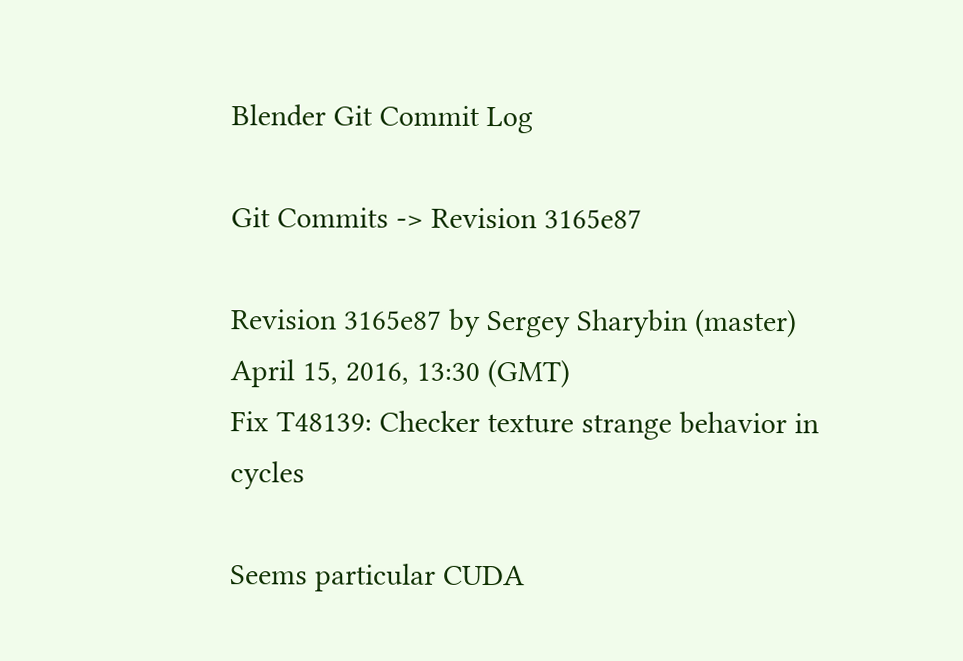Blender Git Commit Log

Git Commits -> Revision 3165e87

Revision 3165e87 by Sergey Sharybin (master)
April 15, 2016, 13:30 (GMT)
Fix T48139: Checker texture strange behavior in cycles

Seems particular CUDA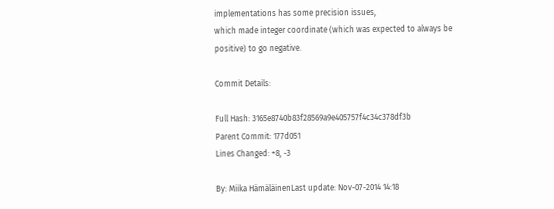implementations has some precision issues,
which made integer coordinate (which was expected to always be
positive) to go negative.

Commit Details:

Full Hash: 3165e8740b83f28569a9e405757f4c34c378df3b
Parent Commit: 177d051
Lines Changed: +8, -3

By: Miika HämäläinenLast update: Nov-07-2014 14:18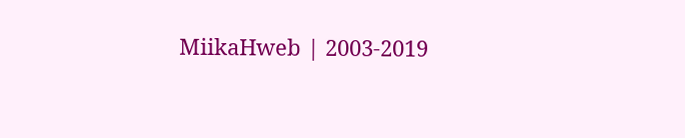MiikaHweb | 2003-2019